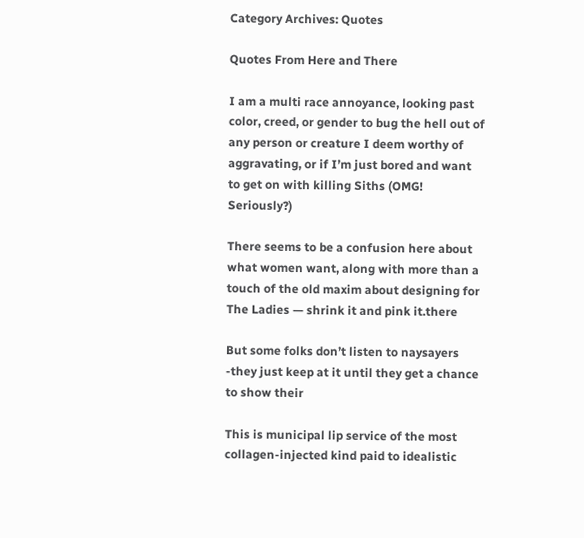Category Archives: Quotes

Quotes From Here and There

I am a multi race annoyance, looking past color, creed, or gender to bug the hell out of any person or creature I deem worthy of aggravating, or if I’m just bored and want to get on with killing Siths (OMG! Seriously?)

There seems to be a confusion here about what women want, along with more than a touch of the old maxim about designing for The Ladies — shrink it and pink it.there

But some folks don’t listen to naysayers -they just keep at it until they get a chance to show their

This is municipal lip service of the most collagen-injected kind paid to idealistic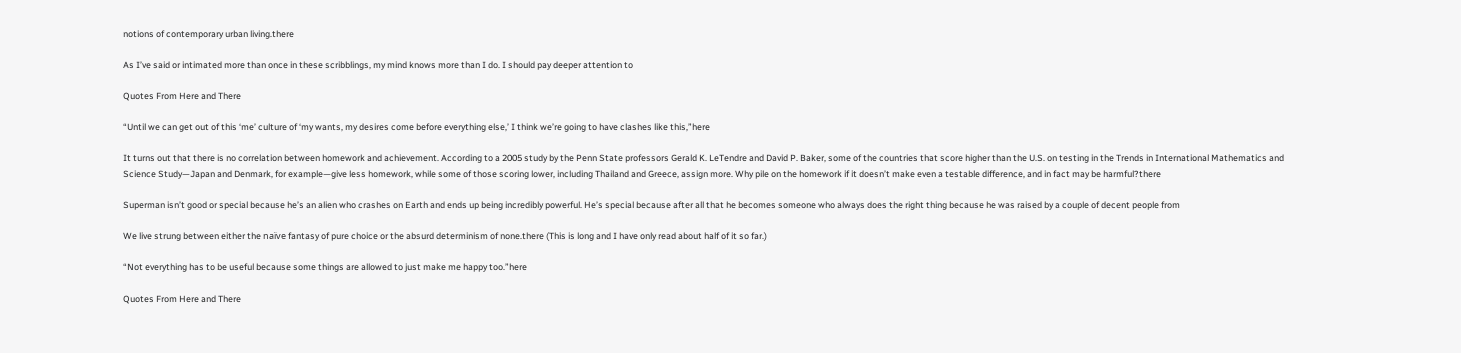notions of contemporary urban living.there

As I’ve said or intimated more than once in these scribblings, my mind knows more than I do. I should pay deeper attention to

Quotes From Here and There

“Until we can get out of this ‘me’ culture of ‘my wants, my desires come before everything else,’ I think we’re going to have clashes like this,”here

It turns out that there is no correlation between homework and achievement. According to a 2005 study by the Penn State professors Gerald K. LeTendre and David P. Baker, some of the countries that score higher than the U.S. on testing in the Trends in International Mathematics and Science Study—Japan and Denmark, for example—give less homework, while some of those scoring lower, including Thailand and Greece, assign more. Why pile on the homework if it doesn’t make even a testable difference, and in fact may be harmful?there

Superman isn’t good or special because he’s an alien who crashes on Earth and ends up being incredibly powerful. He’s special because after all that he becomes someone who always does the right thing because he was raised by a couple of decent people from

We live strung between either the naïve fantasy of pure choice or the absurd determinism of none.there (This is long and I have only read about half of it so far.)

“Not everything has to be useful because some things are allowed to just make me happy too.”here

Quotes From Here and There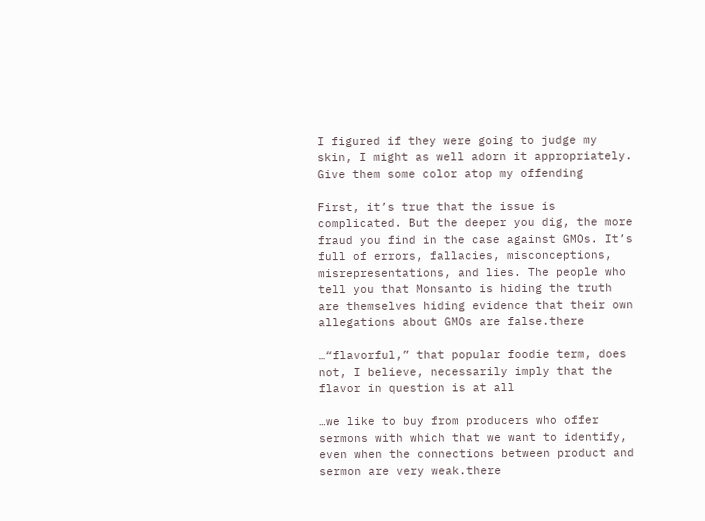I figured if they were going to judge my skin, I might as well adorn it appropriately. Give them some color atop my offending

First, it’s true that the issue is complicated. But the deeper you dig, the more fraud you find in the case against GMOs. It’s full of errors, fallacies, misconceptions, misrepresentations, and lies. The people who tell you that Monsanto is hiding the truth are themselves hiding evidence that their own allegations about GMOs are false.there

…“flavorful,” that popular foodie term, does not, I believe, necessarily imply that the flavor in question is at all

…we like to buy from producers who offer sermons with which that we want to identify, even when the connections between product and sermon are very weak.there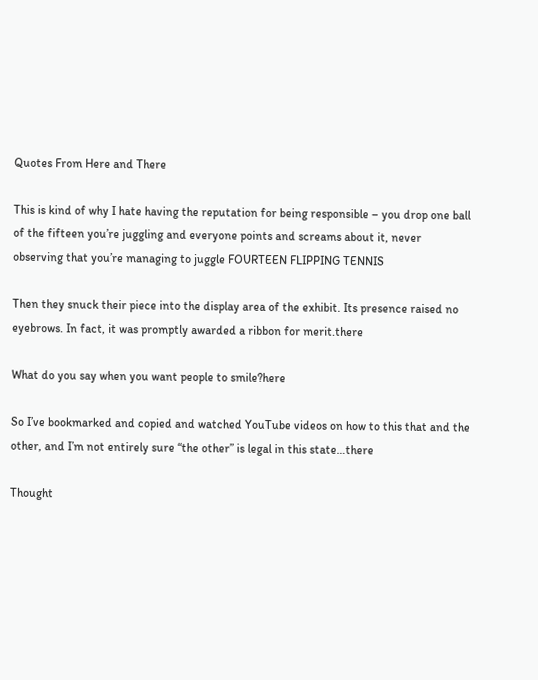Quotes From Here and There

This is kind of why I hate having the reputation for being responsible – you drop one ball of the fifteen you’re juggling and everyone points and screams about it, never observing that you’re managing to juggle FOURTEEN FLIPPING TENNIS

Then they snuck their piece into the display area of the exhibit. Its presence raised no eyebrows. In fact, it was promptly awarded a ribbon for merit.there

What do you say when you want people to smile?here

So I’ve bookmarked and copied and watched YouTube videos on how to this that and the other, and I’m not entirely sure “the other” is legal in this state…there

Thought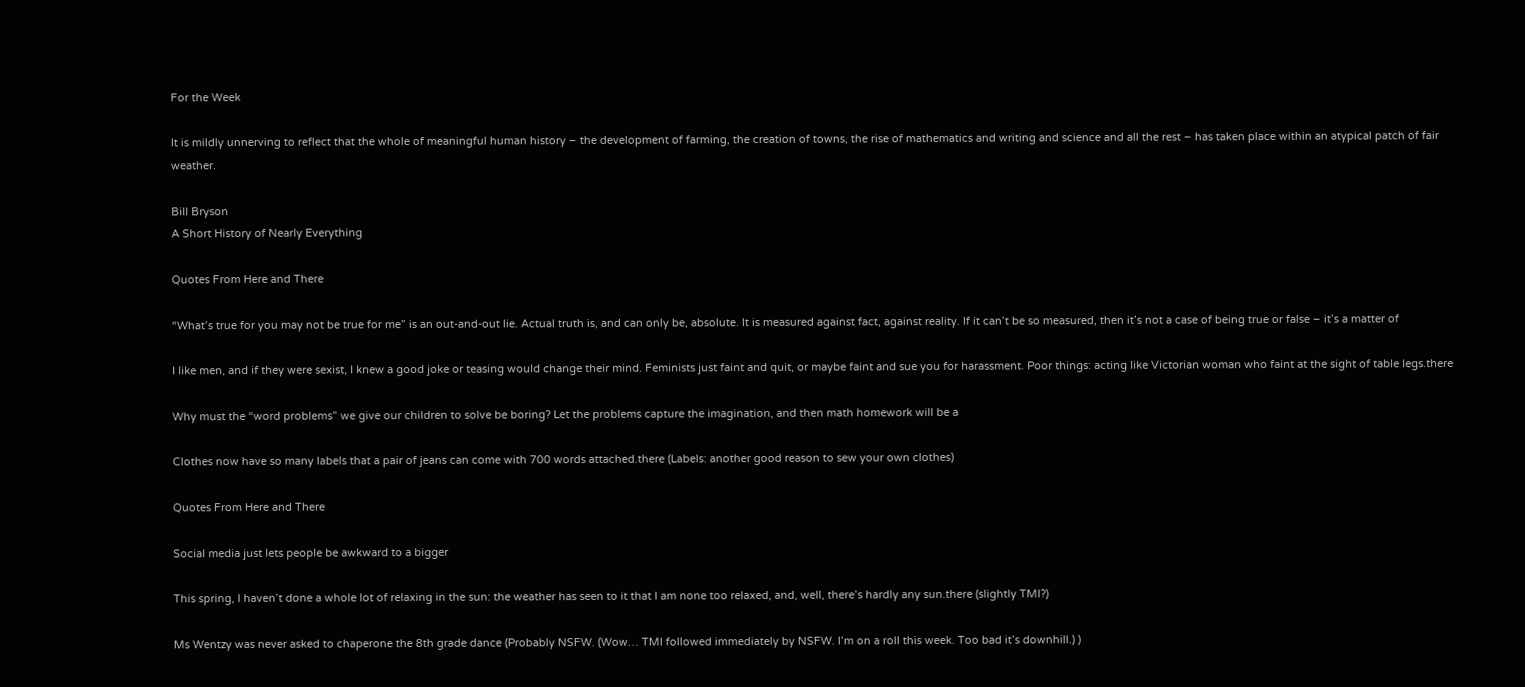For the Week

It is mildly unnerving to reflect that the whole of meaningful human history – the development of farming, the creation of towns, the rise of mathematics and writing and science and all the rest – has taken place within an atypical patch of fair weather.

Bill Bryson
A Short History of Nearly Everything

Quotes From Here and There

“What’s true for you may not be true for me” is an out-and-out lie. Actual truth is, and can only be, absolute. It is measured against fact, against reality. If it can’t be so measured, then it’s not a case of being true or false – it’s a matter of

I like men, and if they were sexist, I knew a good joke or teasing would change their mind. Feminists just faint and quit, or maybe faint and sue you for harassment. Poor things: acting like Victorian woman who faint at the sight of table legs.there

Why must the “word problems” we give our children to solve be boring? Let the problems capture the imagination, and then math homework will be a

Clothes now have so many labels that a pair of jeans can come with 700 words attached.there (Labels: another good reason to sew your own clothes)

Quotes From Here and There

Social media just lets people be awkward to a bigger

This spring, I haven’t done a whole lot of relaxing in the sun: the weather has seen to it that I am none too relaxed, and, well, there’s hardly any sun.there (slightly TMI?)

Ms Wentzy was never asked to chaperone the 8th grade dance (Probably NSFW. (Wow… TMI followed immediately by NSFW. I’m on a roll this week. Too bad it’s downhill.) )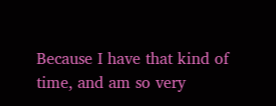Because I have that kind of time, and am so very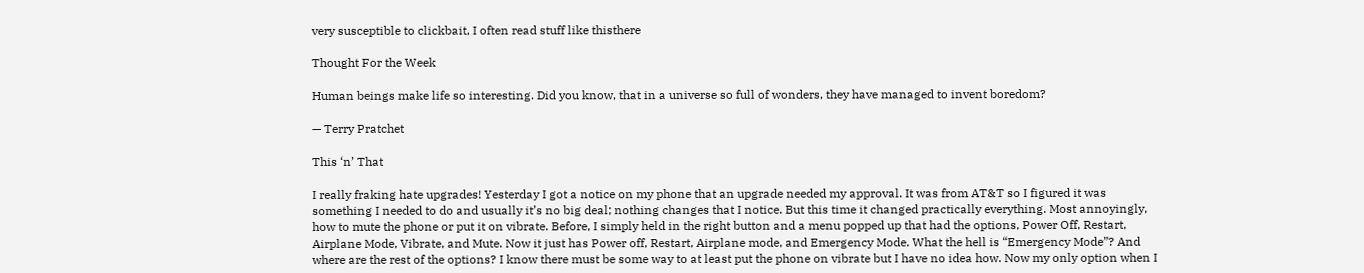very susceptible to clickbait, I often read stuff like thisthere

Thought For the Week

Human beings make life so interesting. Did you know, that in a universe so full of wonders, they have managed to invent boredom?

— Terry Pratchet

This ‘n’ That

I really fraking hate upgrades! Yesterday I got a notice on my phone that an upgrade needed my approval. It was from AT&T so I figured it was something I needed to do and usually it’s no big deal; nothing changes that I notice. But this time it changed practically everything. Most annoyingly, how to mute the phone or put it on vibrate. Before, I simply held in the right button and a menu popped up that had the options, Power Off, Restart, Airplane Mode, Vibrate, and Mute. Now it just has Power off, Restart, Airplane mode, and Emergency Mode. What the hell is “Emergency Mode”? And where are the rest of the options? I know there must be some way to at least put the phone on vibrate but I have no idea how. Now my only option when I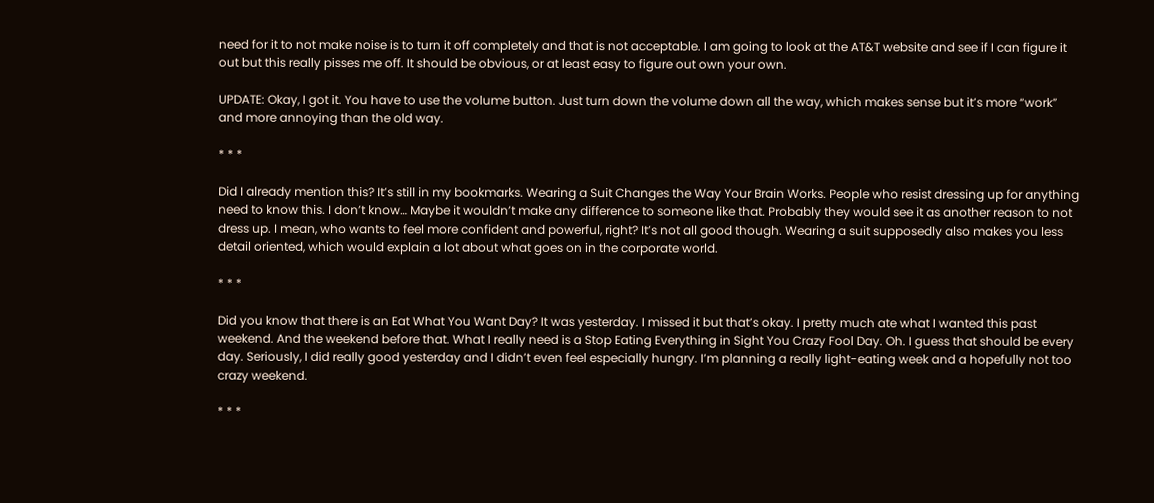need for it to not make noise is to turn it off completely and that is not acceptable. I am going to look at the AT&T website and see if I can figure it out but this really pisses me off. It should be obvious, or at least easy to figure out own your own.

UPDATE: Okay, I got it. You have to use the volume button. Just turn down the volume down all the way, which makes sense but it’s more “work” and more annoying than the old way.

* * *

Did I already mention this? It’s still in my bookmarks. Wearing a Suit Changes the Way Your Brain Works. People who resist dressing up for anything need to know this. I don’t know… Maybe it wouldn’t make any difference to someone like that. Probably they would see it as another reason to not dress up. I mean, who wants to feel more confident and powerful, right? It’s not all good though. Wearing a suit supposedly also makes you less detail oriented, which would explain a lot about what goes on in the corporate world.

* * *

Did you know that there is an Eat What You Want Day? It was yesterday. I missed it but that’s okay. I pretty much ate what I wanted this past weekend. And the weekend before that. What I really need is a Stop Eating Everything in Sight You Crazy Fool Day. Oh. I guess that should be every day. Seriously, I did really good yesterday and I didn’t even feel especially hungry. I’m planning a really light-eating week and a hopefully not too crazy weekend.

* * *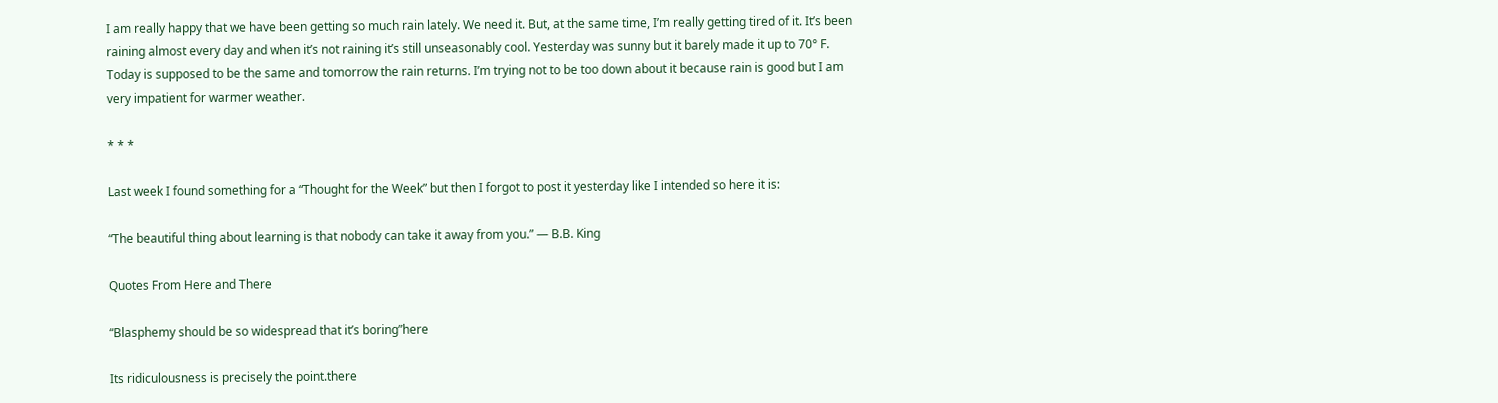I am really happy that we have been getting so much rain lately. We need it. But, at the same time, I’m really getting tired of it. It’s been raining almost every day and when it’s not raining it’s still unseasonably cool. Yesterday was sunny but it barely made it up to 70° F. Today is supposed to be the same and tomorrow the rain returns. I’m trying not to be too down about it because rain is good but I am very impatient for warmer weather.

* * *

Last week I found something for a “Thought for the Week” but then I forgot to post it yesterday like I intended so here it is:

“The beautiful thing about learning is that nobody can take it away from you.” — B.B. King

Quotes From Here and There

“Blasphemy should be so widespread that it’s boring”here

Its ridiculousness is precisely the point.there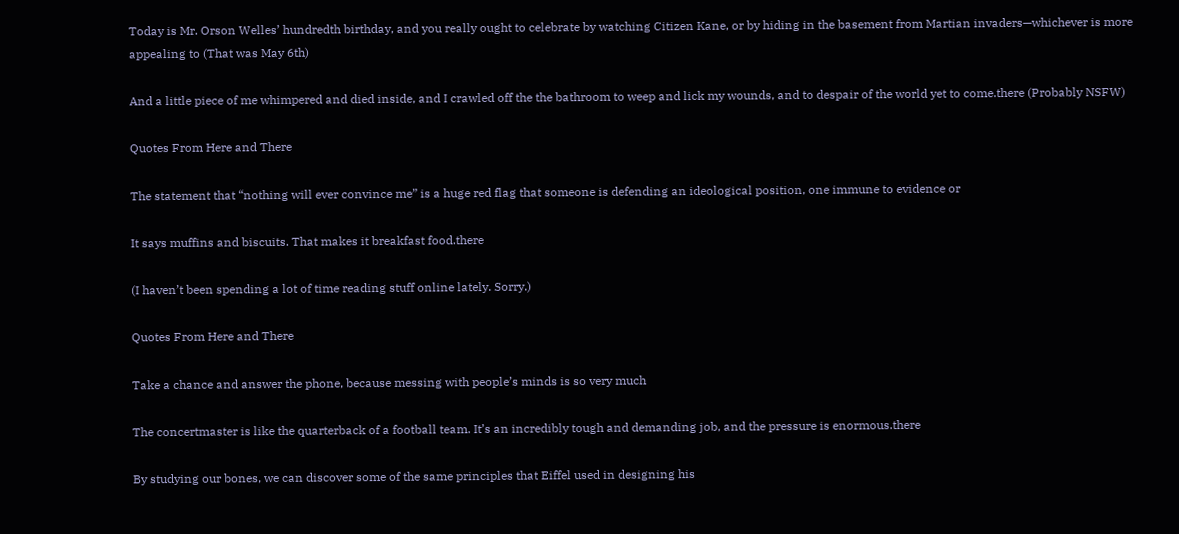Today is Mr. Orson Welles’ hundredth birthday, and you really ought to celebrate by watching Citizen Kane, or by hiding in the basement from Martian invaders—whichever is more appealing to (That was May 6th)

And a little piece of me whimpered and died inside, and I crawled off the the bathroom to weep and lick my wounds, and to despair of the world yet to come.there (Probably NSFW)

Quotes From Here and There

The statement that “nothing will ever convince me” is a huge red flag that someone is defending an ideological position, one immune to evidence or

It says muffins and biscuits. That makes it breakfast food.there

(I haven’t been spending a lot of time reading stuff online lately. Sorry.)

Quotes From Here and There

Take a chance and answer the phone, because messing with people’s minds is so very much

The concertmaster is like the quarterback of a football team. It’s an incredibly tough and demanding job, and the pressure is enormous.there

By studying our bones, we can discover some of the same principles that Eiffel used in designing his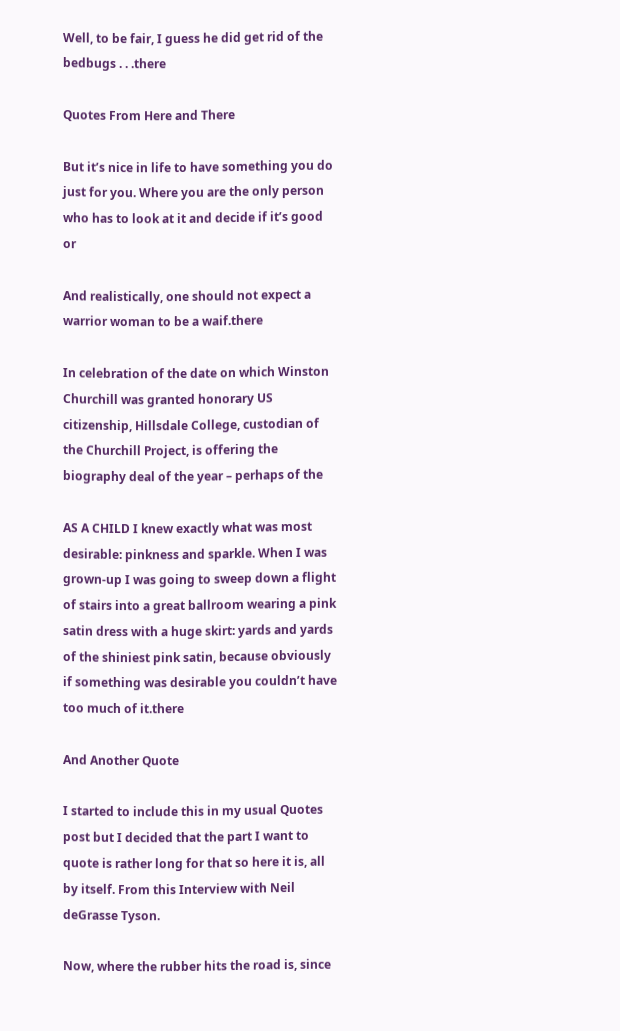Well, to be fair, I guess he did get rid of the bedbugs . . .there

Quotes From Here and There

But it’s nice in life to have something you do just for you. Where you are the only person who has to look at it and decide if it’s good or

And realistically, one should not expect a warrior woman to be a waif.there

In celebration of the date on which Winston Churchill was granted honorary US citizenship, Hillsdale College, custodian of the Churchill Project, is offering the biography deal of the year – perhaps of the

AS A CHILD I knew exactly what was most desirable: pinkness and sparkle. When I was grown-up I was going to sweep down a flight of stairs into a great ballroom wearing a pink satin dress with a huge skirt: yards and yards of the shiniest pink satin, because obviously if something was desirable you couldn’t have too much of it.there

And Another Quote

I started to include this in my usual Quotes post but I decided that the part I want to quote is rather long for that so here it is, all by itself. From this Interview with Neil deGrasse Tyson.

Now, where the rubber hits the road is, since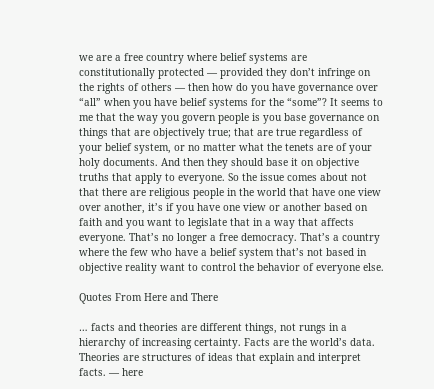we are a free country where belief systems are constitutionally protected — provided they don’t infringe on the rights of others — then how do you have governance over “all” when you have belief systems for the “some”? It seems to me that the way you govern people is you base governance on things that are objectively true; that are true regardless of your belief system, or no matter what the tenets are of your holy documents. And then they should base it on objective truths that apply to everyone. So the issue comes about not that there are religious people in the world that have one view over another, it’s if you have one view or another based on faith and you want to legislate that in a way that affects everyone. That’s no longer a free democracy. That’s a country where the few who have a belief system that’s not based in objective reality want to control the behavior of everyone else.

Quotes From Here and There

… facts and theories are different things, not rungs in a hierarchy of increasing certainty. Facts are the world’s data. Theories are structures of ideas that explain and interpret facts. — here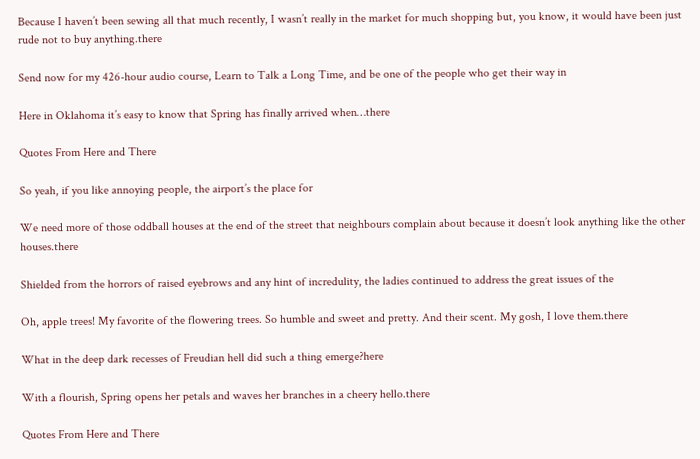Because I haven’t been sewing all that much recently, I wasn’t really in the market for much shopping but, you know, it would have been just rude not to buy anything.there

Send now for my 426-hour audio course, Learn to Talk a Long Time, and be one of the people who get their way in

Here in Oklahoma it’s easy to know that Spring has finally arrived when…there

Quotes From Here and There

So yeah, if you like annoying people, the airport’s the place for

We need more of those oddball houses at the end of the street that neighbours complain about because it doesn’t look anything like the other houses.there

Shielded from the horrors of raised eyebrows and any hint of incredulity, the ladies continued to address the great issues of the

Oh, apple trees! My favorite of the flowering trees. So humble and sweet and pretty. And their scent. My gosh, I love them.there

What in the deep dark recesses of Freudian hell did such a thing emerge?here

With a flourish, Spring opens her petals and waves her branches in a cheery hello.there

Quotes From Here and There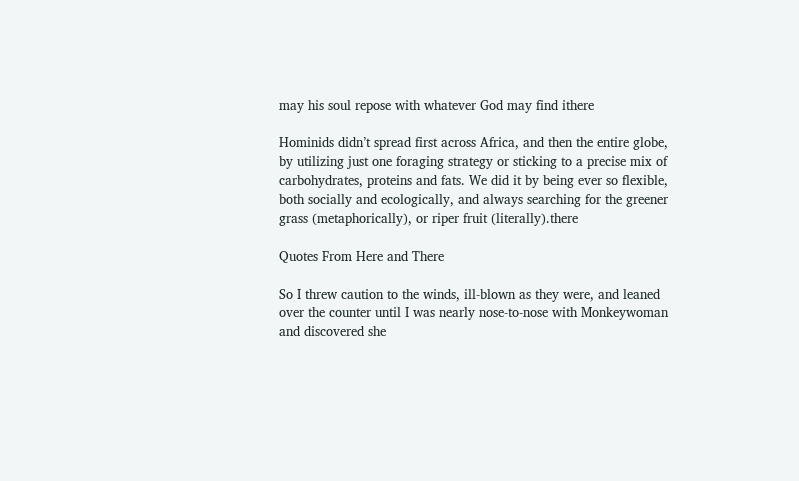may his soul repose with whatever God may find ithere

Hominids didn’t spread first across Africa, and then the entire globe, by utilizing just one foraging strategy or sticking to a precise mix of carbohydrates, proteins and fats. We did it by being ever so flexible, both socially and ecologically, and always searching for the greener grass (metaphorically), or riper fruit (literally).there

Quotes From Here and There

So I threw caution to the winds, ill-blown as they were, and leaned over the counter until I was nearly nose-to-nose with Monkeywoman and discovered she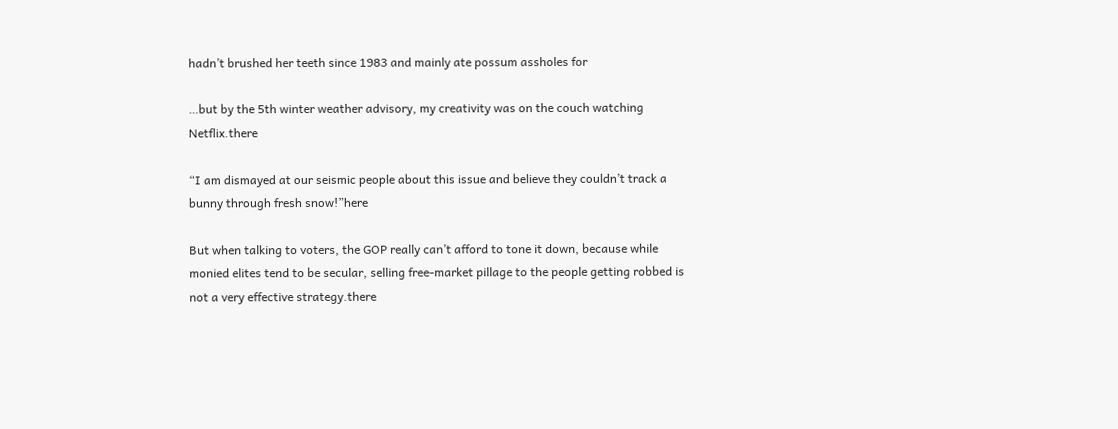hadn’t brushed her teeth since 1983 and mainly ate possum assholes for

…but by the 5th winter weather advisory, my creativity was on the couch watching Netflix.there

“I am dismayed at our seismic people about this issue and believe they couldn’t track a bunny through fresh snow!”here

But when talking to voters, the GOP really can’t afford to tone it down, because while monied elites tend to be secular, selling free-market pillage to the people getting robbed is not a very effective strategy.there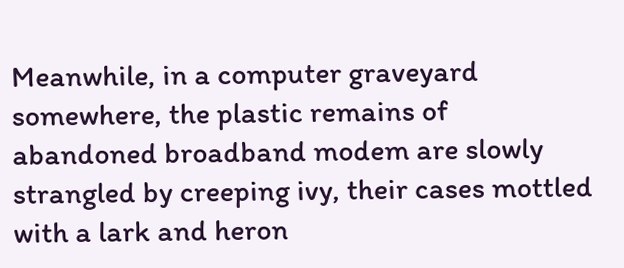Meanwhile, in a computer graveyard somewhere, the plastic remains of abandoned broadband modem are slowly strangled by creeping ivy, their cases mottled with a lark and heron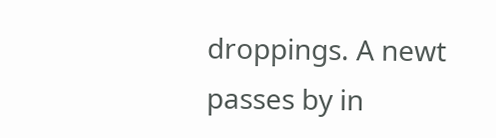droppings. A newt passes by in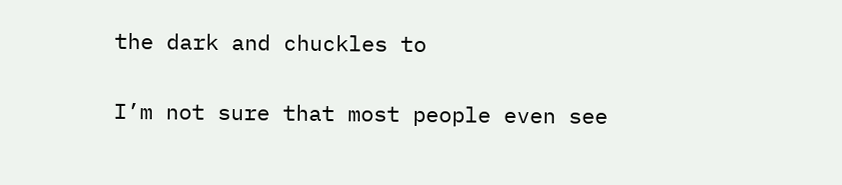the dark and chuckles to

I’m not sure that most people even see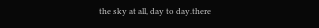the sky at all, day to day.there